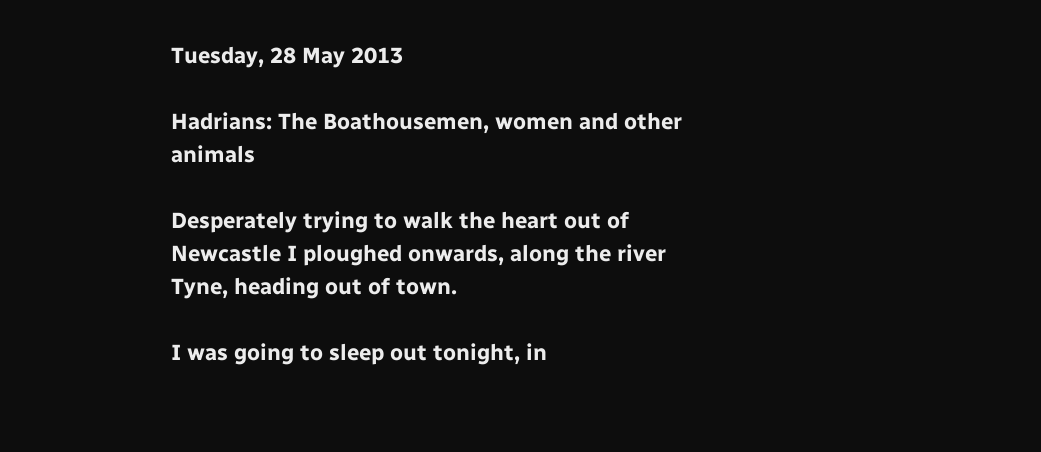Tuesday, 28 May 2013

Hadrians: The Boathousemen, women and other animals

Desperately trying to walk the heart out of Newcastle I ploughed onwards, along the river Tyne, heading out of town.

I was going to sleep out tonight, in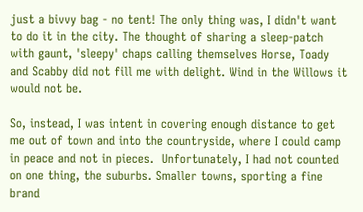just a bivvy bag - no tent! The only thing was, I didn't want to do it in the city. The thought of sharing a sleep-patch with gaunt, 'sleepy' chaps calling themselves Horse, Toady and Scabby did not fill me with delight. Wind in the Willows it would not be.

So, instead, I was intent in covering enough distance to get me out of town and into the countryside, where I could camp in peace and not in pieces.  Unfortunately, I had not counted on one thing, the suburbs. Smaller towns, sporting a fine brand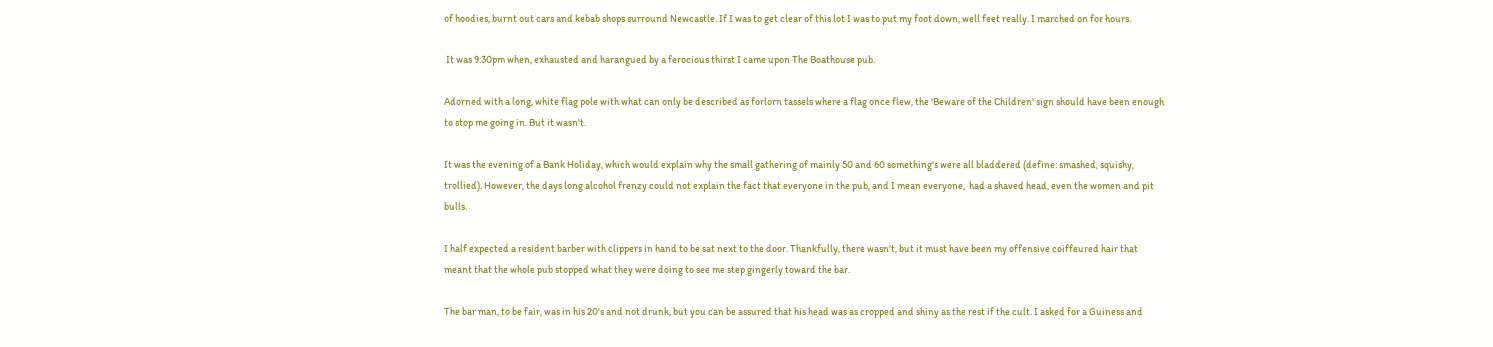of hoodies, burnt out cars and kebab shops surround Newcastle. If I was to get clear of this lot I was to put my foot down, well feet really. I marched on for hours.

 It was 9:30pm when, exhausted and harangued by a ferocious thirst I came upon The Boathouse pub.

Adorned with a long, white flag pole with what can only be described as forlorn tassels where a flag once flew, the 'Beware of the Children' sign should have been enough to stop me going in. But it wasn't.

It was the evening of a Bank Holiday, which would explain why the small gathering of mainly 50 and 60 something's were all bladdered (define: smashed, squishy, trollied). However, the days long alcohol frenzy could not explain the fact that everyone in the pub, and I mean everyone,  had a shaved head, even the women and pit bulls.

I half expected a resident barber with clippers in hand to be sat next to the door. Thankfully, there wasn't, but it must have been my offensive coiffeured hair that meant that the whole pub stopped what they were doing to see me step gingerly toward the bar.

The bar man, to be fair, was in his 20's and not drunk, but you can be assured that his head was as cropped and shiny as the rest if the cult. I asked for a Guiness and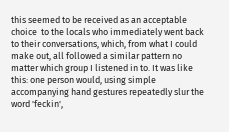this seemed to be received as an acceptable choice  to the locals who immediately went back to their conversations, which, from what I could make out, all followed a similar pattern no matter which group I listened in to. It was like this: one person would, using simple accompanying hand gestures repeatedly slur the word 'feckin',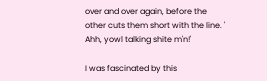over and over again, before the other cuts them short with the line. ' Ahh, yowl talking shite m'n!'

I was fascinated by this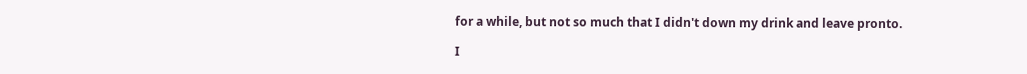for a while, but not so much that I didn't down my drink and leave pronto.

I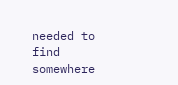needed to find somewhere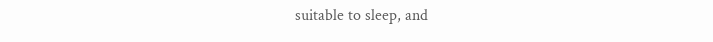suitable to sleep, and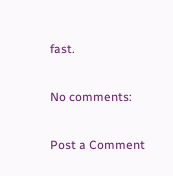fast.

No comments:

Post a Comment